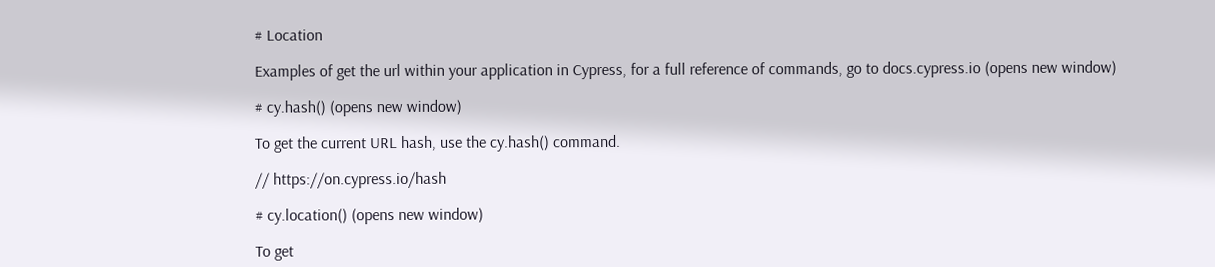# Location

Examples of get the url within your application in Cypress, for a full reference of commands, go to docs.cypress.io (opens new window)

# cy.hash() (opens new window)

To get the current URL hash, use the cy.hash() command.

// https://on.cypress.io/hash

# cy.location() (opens new window)

To get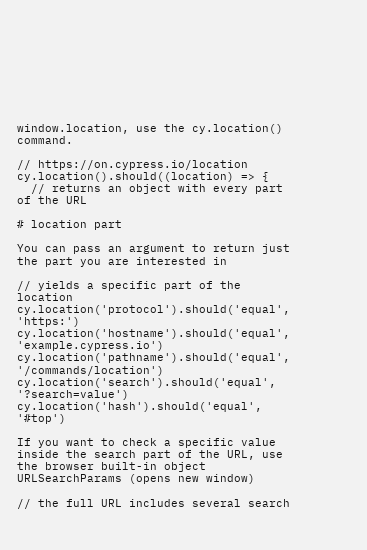window.location, use the cy.location() command.

// https://on.cypress.io/location
cy.location().should((location) => {
  // returns an object with every part of the URL

# location part

You can pass an argument to return just the part you are interested in

// yields a specific part of the location
cy.location('protocol').should('equal', 'https:')
cy.location('hostname').should('equal', 'example.cypress.io')
cy.location('pathname').should('equal', '/commands/location')
cy.location('search').should('equal', '?search=value')
cy.location('hash').should('equal', '#top')

If you want to check a specific value inside the search part of the URL, use the browser built-in object URLSearchParams (opens new window)

// the full URL includes several search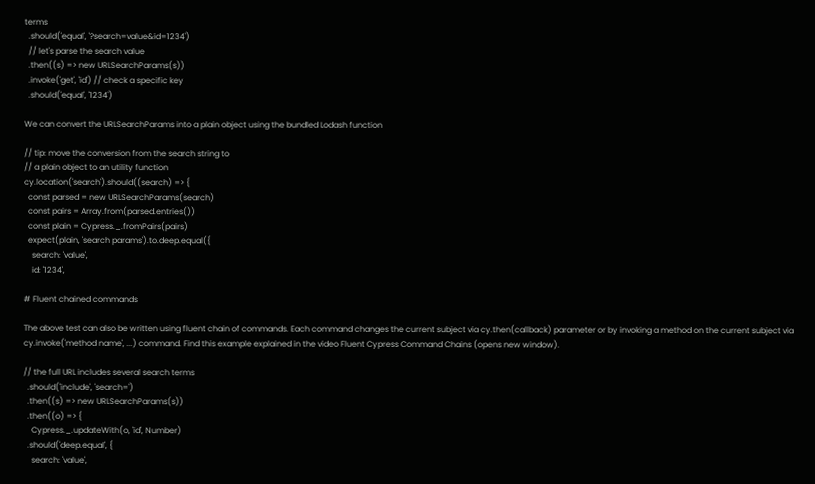terms
  .should('equal', '?search=value&id=1234')
  // let's parse the search value
  .then((s) => new URLSearchParams(s))
  .invoke('get', 'id') // check a specific key
  .should('equal', '1234')

We can convert the URLSearchParams into a plain object using the bundled Lodash function

// tip: move the conversion from the search string to
// a plain object to an utility function
cy.location('search').should((search) => {
  const parsed = new URLSearchParams(search)
  const pairs = Array.from(parsed.entries())
  const plain = Cypress._.fromPairs(pairs)
  expect(plain, 'search params').to.deep.equal({
    search: 'value',
    id: '1234',

# Fluent chained commands

The above test can also be written using fluent chain of commands. Each command changes the current subject via cy.then(callback) parameter or by invoking a method on the current subject via cy.invoke('method name', ...) command. Find this example explained in the video Fluent Cypress Command Chains (opens new window).

// the full URL includes several search terms
  .should('include', 'search=')
  .then((s) => new URLSearchParams(s))
  .then((o) => {
    Cypress._.updateWith(o, 'id', Number)
  .should('deep.equal', {
    search: 'value',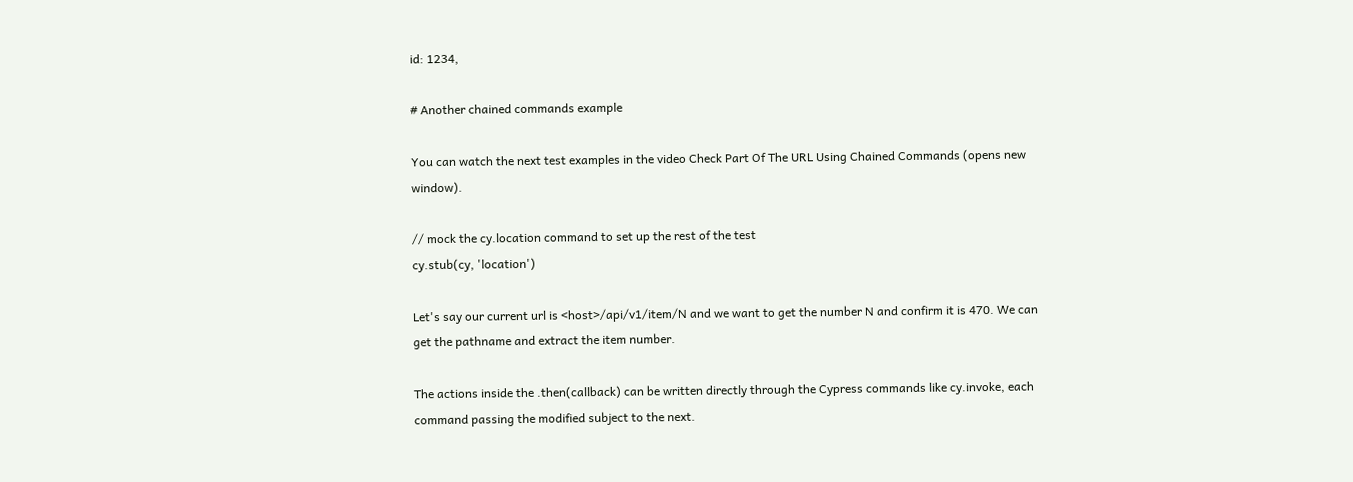id: 1234,

# Another chained commands example

You can watch the next test examples in the video Check Part Of The URL Using Chained Commands (opens new window).

// mock the cy.location command to set up the rest of the test
cy.stub(cy, 'location')

Let's say our current url is <host>/api/v1/item/N and we want to get the number N and confirm it is 470. We can get the pathname and extract the item number.

The actions inside the .then(callback) can be written directly through the Cypress commands like cy.invoke, each command passing the modified subject to the next.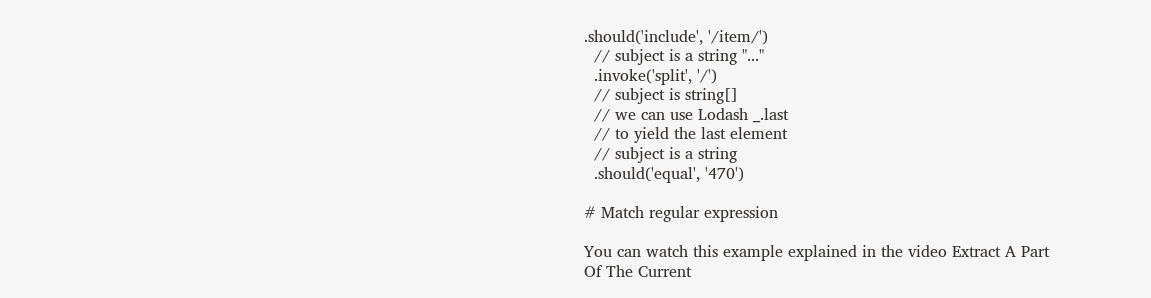.should('include', '/item/')
  // subject is a string "..."
  .invoke('split', '/')
  // subject is string[]
  // we can use Lodash _.last
  // to yield the last element
  // subject is a string
  .should('equal', '470')

# Match regular expression

You can watch this example explained in the video Extract A Part Of The Current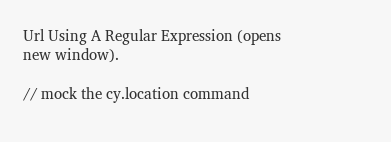Url Using A Regular Expression (opens new window).

// mock the cy.location command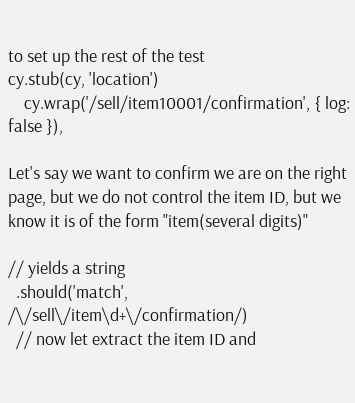to set up the rest of the test
cy.stub(cy, 'location')
    cy.wrap('/sell/item10001/confirmation', { log: false }),

Let's say we want to confirm we are on the right page, but we do not control the item ID, but we know it is of the form "item(several digits)"

// yields a string
  .should('match', /\/sell\/item\d+\/confirmation/)
  // now let extract the item ID and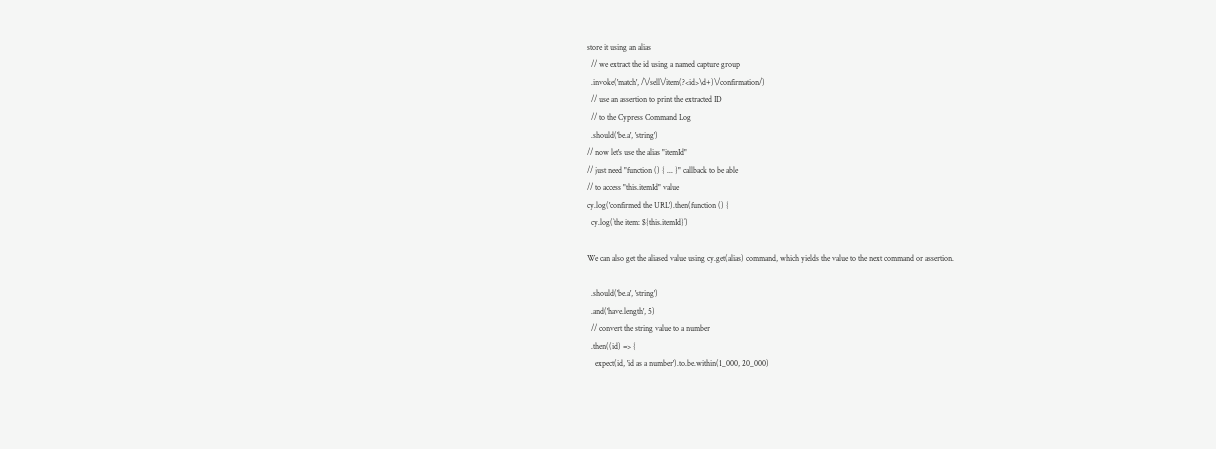store it using an alias
  // we extract the id using a named capture group
  .invoke('match', /\/sell\/item(?<id>\d+)\/confirmation/)
  // use an assertion to print the extracted ID
  // to the Cypress Command Log
  .should('be.a', 'string')
// now let's use the alias "itemId"
// just need "function () { ... }" callback to be able
// to access "this.itemId" value
cy.log('confirmed the URL').then(function () {
  cy.log(`the item: ${this.itemId}`)

We can also get the aliased value using cy.get(alias) command, which yields the value to the next command or assertion.

  .should('be.a', 'string')
  .and('have.length', 5)
  // convert the string value to a number
  .then((id) => {
    expect(id, 'id as a number').to.be.within(1_000, 20_000)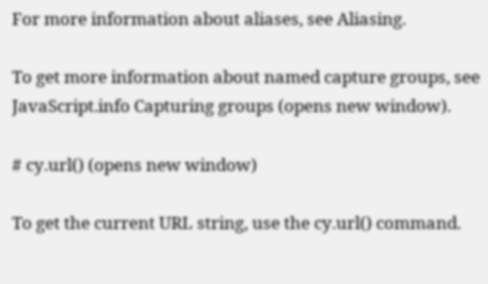For more information about aliases, see Aliasing.

To get more information about named capture groups, see JavaScript.info Capturing groups (opens new window).

# cy.url() (opens new window)

To get the current URL string, use the cy.url() command.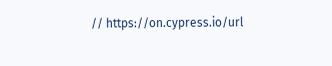// https://on.cypress.io/url